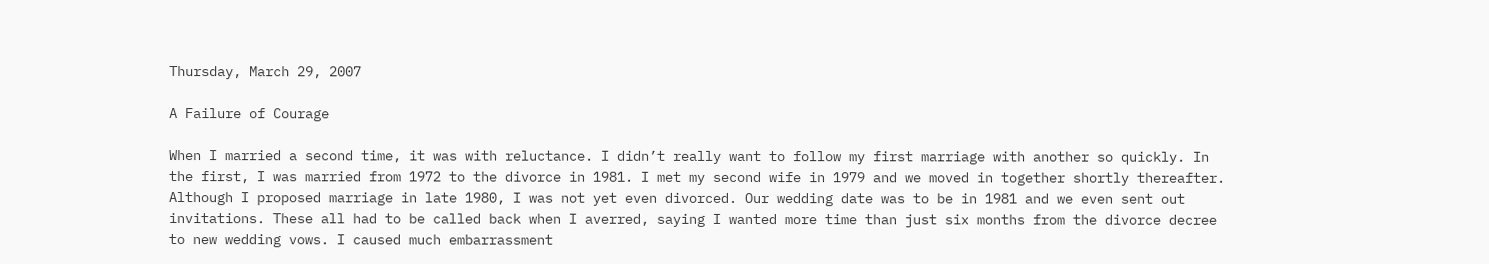Thursday, March 29, 2007

A Failure of Courage

When I married a second time, it was with reluctance. I didn’t really want to follow my first marriage with another so quickly. In the first, I was married from 1972 to the divorce in 1981. I met my second wife in 1979 and we moved in together shortly thereafter. Although I proposed marriage in late 1980, I was not yet even divorced. Our wedding date was to be in 1981 and we even sent out invitations. These all had to be called back when I averred, saying I wanted more time than just six months from the divorce decree to new wedding vows. I caused much embarrassment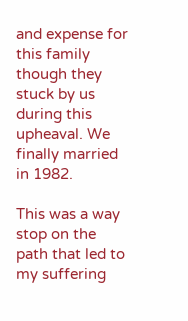and expense for this family though they stuck by us during this upheaval. We finally married in 1982.

This was a way stop on the path that led to my suffering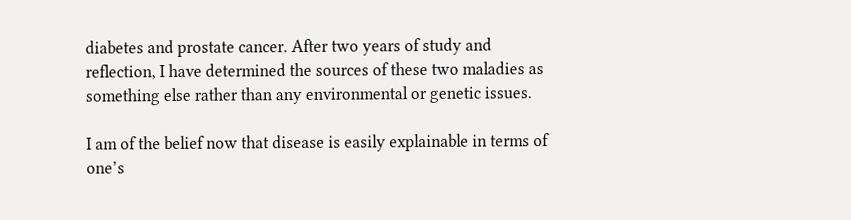diabetes and prostate cancer. After two years of study and reflection, I have determined the sources of these two maladies as something else rather than any environmental or genetic issues.

I am of the belief now that disease is easily explainable in terms of one’s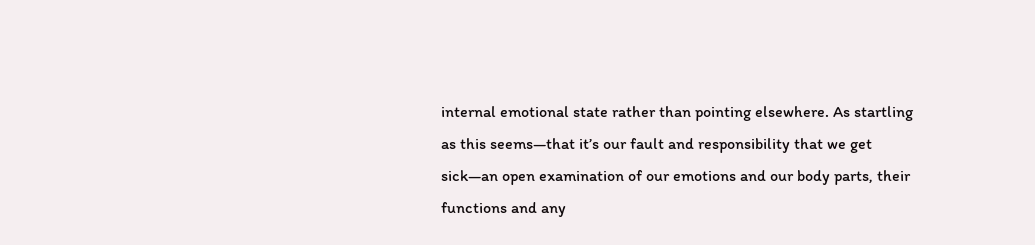internal emotional state rather than pointing elsewhere. As startling as this seems—that it’s our fault and responsibility that we get sick—an open examination of our emotions and our body parts, their functions and any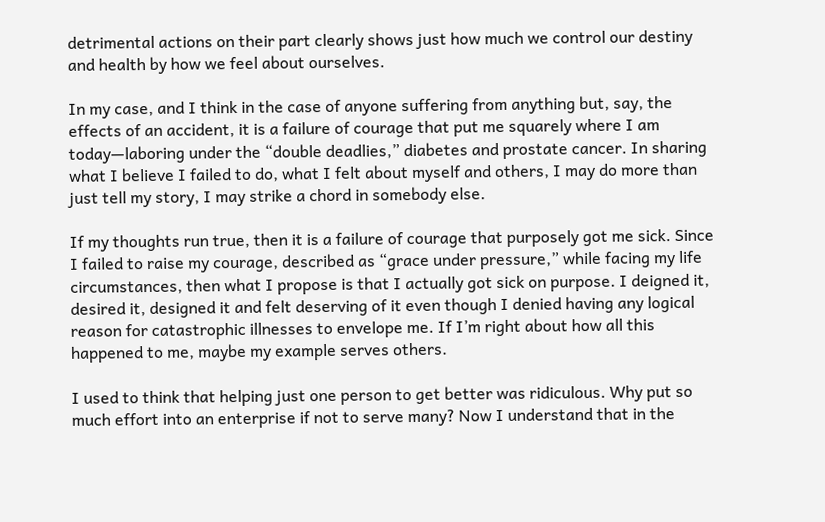detrimental actions on their part clearly shows just how much we control our destiny and health by how we feel about ourselves.

In my case, and I think in the case of anyone suffering from anything but, say, the effects of an accident, it is a failure of courage that put me squarely where I am today—laboring under the “double deadlies,” diabetes and prostate cancer. In sharing what I believe I failed to do, what I felt about myself and others, I may do more than just tell my story, I may strike a chord in somebody else.

If my thoughts run true, then it is a failure of courage that purposely got me sick. Since I failed to raise my courage, described as “grace under pressure,” while facing my life circumstances, then what I propose is that I actually got sick on purpose. I deigned it, desired it, designed it and felt deserving of it even though I denied having any logical reason for catastrophic illnesses to envelope me. If I’m right about how all this happened to me, maybe my example serves others.

I used to think that helping just one person to get better was ridiculous. Why put so much effort into an enterprise if not to serve many? Now I understand that in the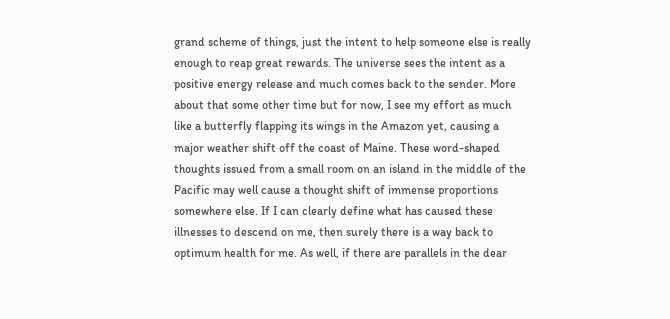grand scheme of things, just the intent to help someone else is really enough to reap great rewards. The universe sees the intent as a positive energy release and much comes back to the sender. More about that some other time but for now, I see my effort as much like a butterfly flapping its wings in the Amazon yet, causing a major weather shift off the coast of Maine. These word-shaped thoughts issued from a small room on an island in the middle of the Pacific may well cause a thought shift of immense proportions somewhere else. If I can clearly define what has caused these illnesses to descend on me, then surely there is a way back to optimum health for me. As well, if there are parallels in the dear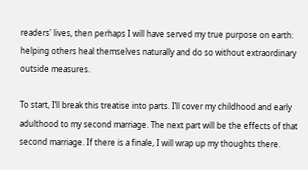readers' lives, then perhaps I will have served my true purpose on earth: helping others heal themselves naturally and do so without extraordinary outside measures.

To start, I’ll break this treatise into parts. I’ll cover my childhood and early adulthood to my second marriage. The next part will be the effects of that second marriage. If there is a finale, I will wrap up my thoughts there.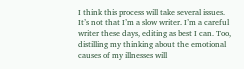I think this process will take several issues. It’s not that I’m a slow writer. I’m a careful writer these days, editing as best I can. Too, distilling my thinking about the emotional causes of my illnesses will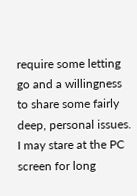require some letting go and a willingness to share some fairly deep, personal issues. I may stare at the PC screen for long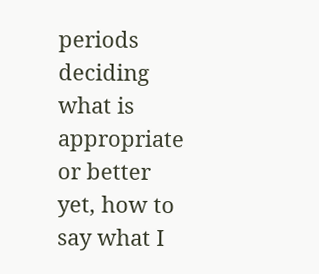periods deciding what is appropriate or better yet, how to say what I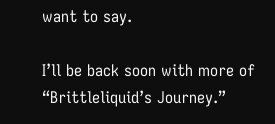want to say.

I’ll be back soon with more of “Brittleliquid’s Journey.”